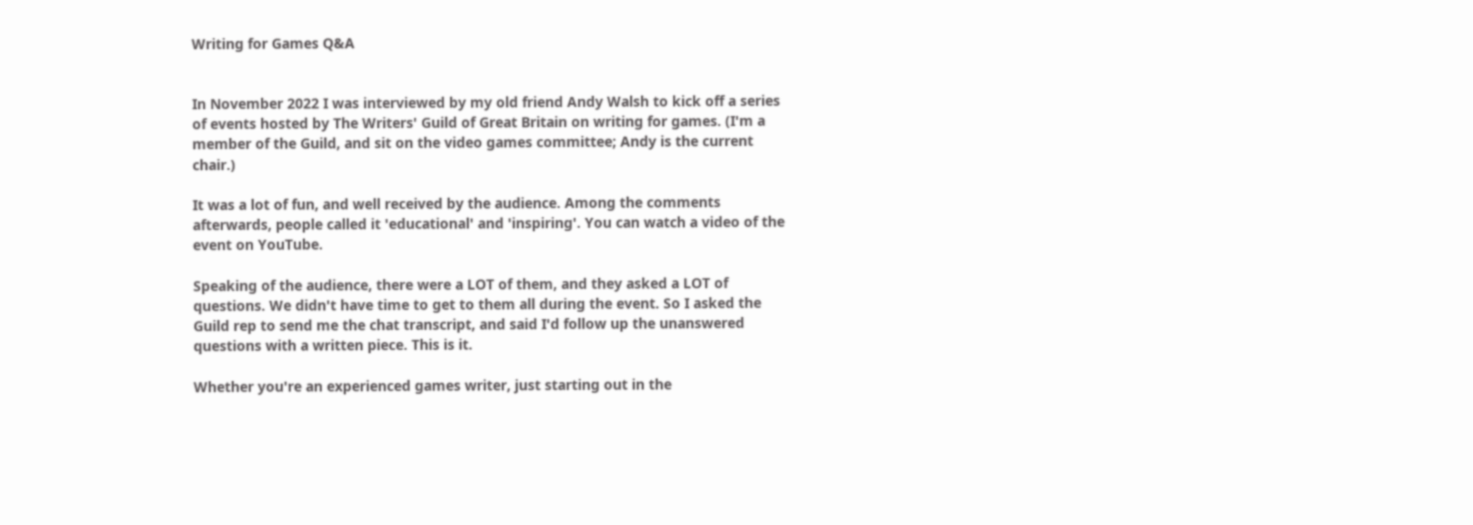Writing for Games Q&A


In November 2022 I was interviewed by my old friend Andy Walsh to kick off a series of events hosted by The Writers' Guild of Great Britain on writing for games. (I'm a member of the Guild, and sit on the video games committee; Andy is the current chair.)

It was a lot of fun, and well received by the audience. Among the comments afterwards, people called it 'educational' and 'inspiring'. You can watch a video of the event on YouTube.

Speaking of the audience, there were a LOT of them, and they asked a LOT of questions. We didn't have time to get to them all during the event. So I asked the Guild rep to send me the chat transcript, and said I'd follow up the unanswered questions with a written piece. This is it.

Whether you're an experienced games writer, just starting out in the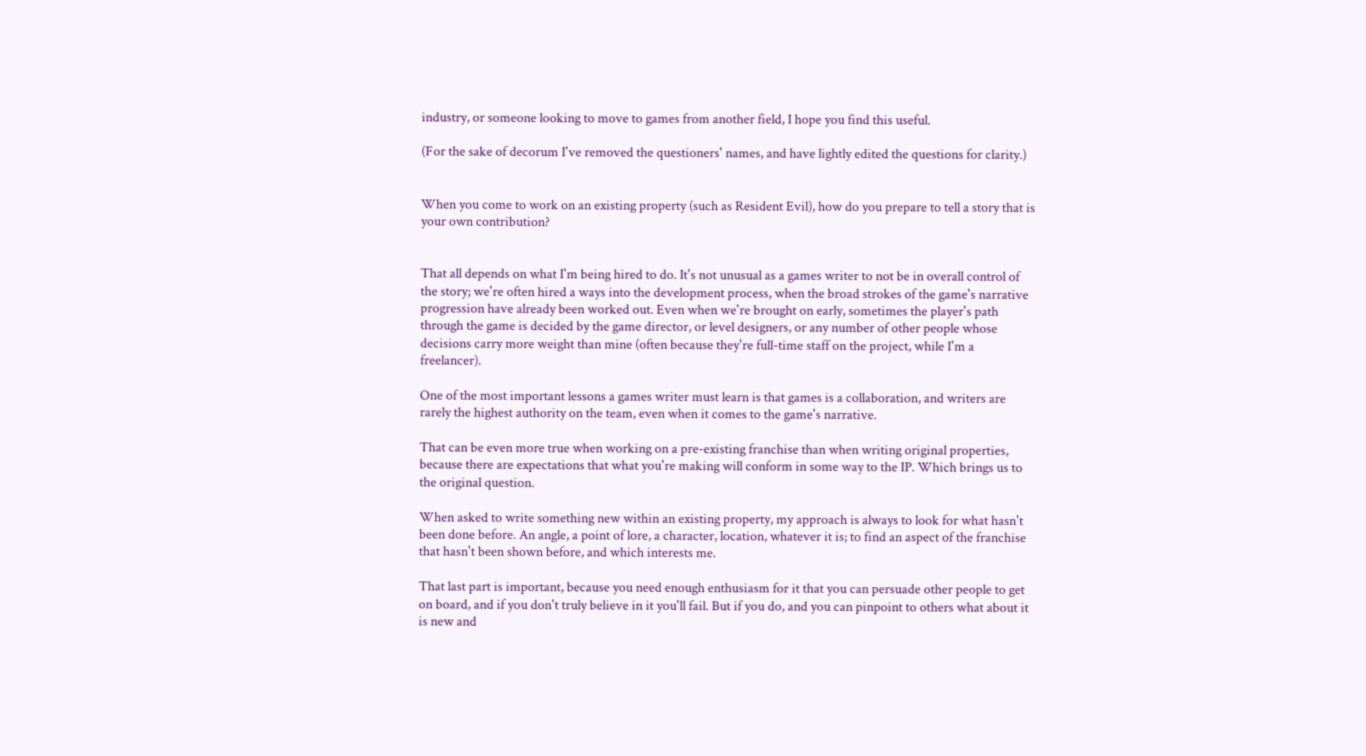industry, or someone looking to move to games from another field, I hope you find this useful.

(For the sake of decorum I've removed the questioners' names, and have lightly edited the questions for clarity.)


When you come to work on an existing property (such as Resident Evil), how do you prepare to tell a story that is your own contribution?


That all depends on what I'm being hired to do. It's not unusual as a games writer to not be in overall control of the story; we're often hired a ways into the development process, when the broad strokes of the game's narrative progression have already been worked out. Even when we're brought on early, sometimes the player's path through the game is decided by the game director, or level designers, or any number of other people whose decisions carry more weight than mine (often because they're full-time staff on the project, while I'm a freelancer).

One of the most important lessons a games writer must learn is that games is a collaboration, and writers are rarely the highest authority on the team, even when it comes to the game's narrative.

That can be even more true when working on a pre-existing franchise than when writing original properties, because there are expectations that what you're making will conform in some way to the IP. Which brings us to the original question.

When asked to write something new within an existing property, my approach is always to look for what hasn't been done before. An angle, a point of lore, a character, location, whatever it is; to find an aspect of the franchise that hasn't been shown before, and which interests me.

That last part is important, because you need enough enthusiasm for it that you can persuade other people to get on board, and if you don't truly believe in it you'll fail. But if you do, and you can pinpoint to others what about it is new and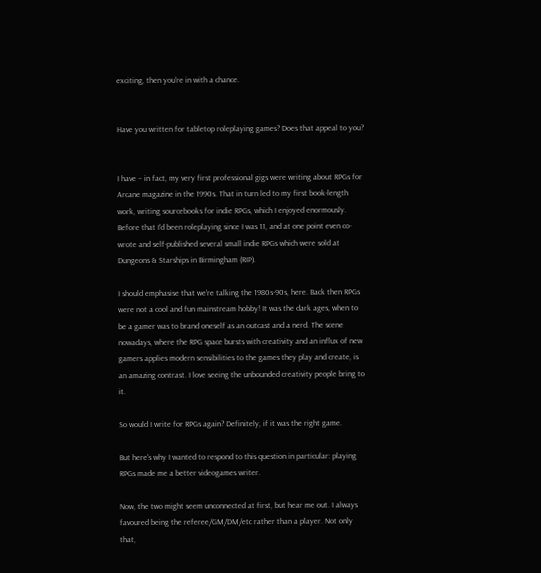exciting, then you're in with a chance.


Have you written for tabletop roleplaying games? Does that appeal to you?


I have – in fact, my very first professional gigs were writing about RPGs for Arcane magazine in the 1990s. That in turn led to my first book-length work, writing sourcebooks for indie RPGs, which I enjoyed enormously. Before that I'd been roleplaying since I was 11, and at one point even co-wrote and self-published several small indie RPGs which were sold at Dungeons & Starships in Birmingham (RIP).

I should emphasise that we're talking the 1980s-90s, here. Back then RPGs were not a cool and fun mainstream hobby! It was the dark ages, when to be a gamer was to brand oneself as an outcast and a nerd. The scene nowadays, where the RPG space bursts with creativity and an influx of new gamers applies modern sensibilities to the games they play and create, is an amazing contrast. I love seeing the unbounded creativity people bring to it.

So would I write for RPGs again? Definitely, if it was the right game.

But here's why I wanted to respond to this question in particular: playing RPGs made me a better videogames writer.

Now, the two might seem unconnected at first, but hear me out. I always favoured being the referee/GM/DM/etc rather than a player. Not only that,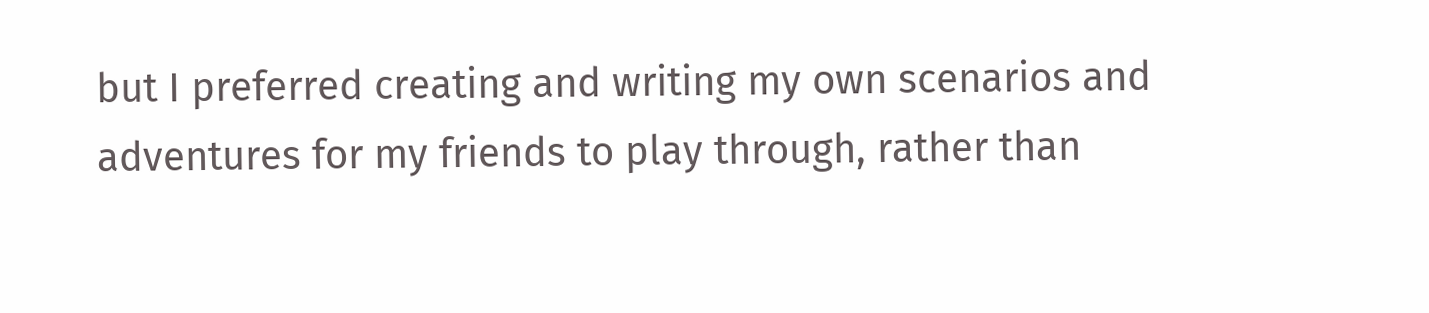but I preferred creating and writing my own scenarios and adventures for my friends to play through, rather than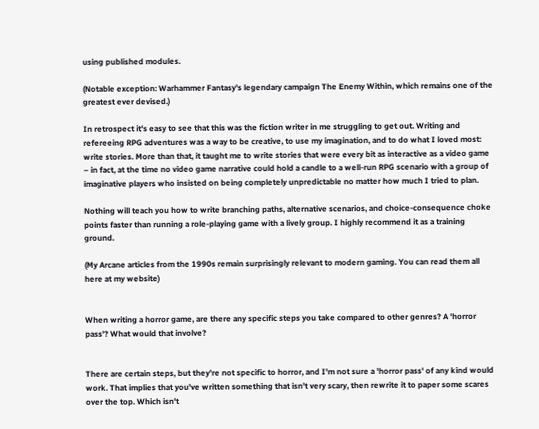using published modules.

(Notable exception: Warhammer Fantasy's legendary campaign The Enemy Within, which remains one of the greatest ever devised.)

In retrospect it's easy to see that this was the fiction writer in me struggling to get out. Writing and refereeing RPG adventures was a way to be creative, to use my imagination, and to do what I loved most: write stories. More than that, it taught me to write stories that were every bit as interactive as a video game – in fact, at the time no video game narrative could hold a candle to a well-run RPG scenario with a group of imaginative players who insisted on being completely unpredictable no matter how much I tried to plan.

Nothing will teach you how to write branching paths, alternative scenarios, and choice-consequence choke points faster than running a role-playing game with a lively group. I highly recommend it as a training ground.

(My Arcane articles from the 1990s remain surprisingly relevant to modern gaming. You can read them all here at my website)


When writing a horror game, are there any specific steps you take compared to other genres? A 'horror pass'? What would that involve?


There are certain steps, but they're not specific to horror, and I'm not sure a 'horror pass' of any kind would work. That implies that you've written something that isn't very scary, then rewrite it to paper some scares over the top. Which isn't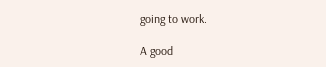going to work.

A good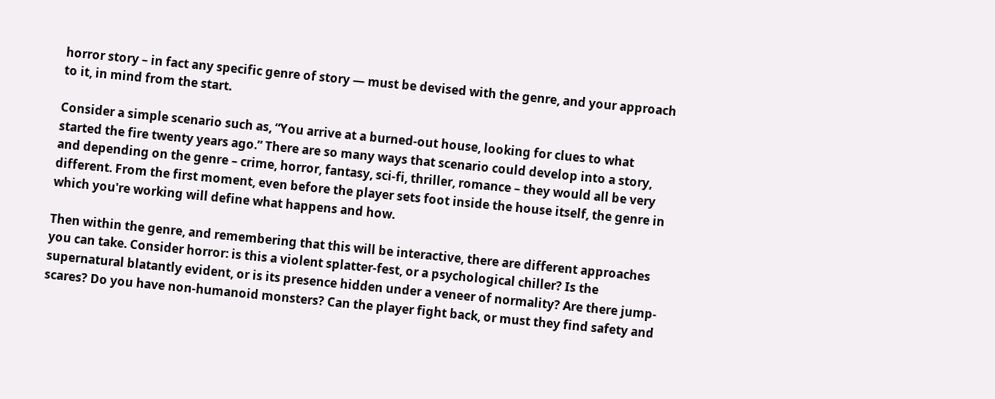horror story – in fact any specific genre of story — must be devised with the genre, and your approach to it, in mind from the start.

Consider a simple scenario such as, “You arrive at a burned-out house, looking for clues to what started the fire twenty years ago.” There are so many ways that scenario could develop into a story, and depending on the genre – crime, horror, fantasy, sci-fi, thriller, romance – they would all be very different. From the first moment, even before the player sets foot inside the house itself, the genre in which you're working will define what happens and how.

Then within the genre, and remembering that this will be interactive, there are different approaches you can take. Consider horror: is this a violent splatter-fest, or a psychological chiller? Is the supernatural blatantly evident, or is its presence hidden under a veneer of normality? Are there jump-scares? Do you have non-humanoid monsters? Can the player fight back, or must they find safety and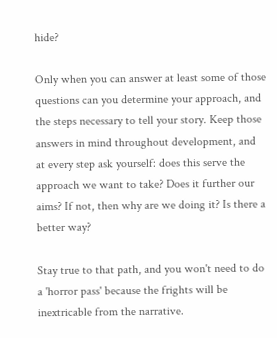hide?

Only when you can answer at least some of those questions can you determine your approach, and the steps necessary to tell your story. Keep those answers in mind throughout development, and at every step ask yourself: does this serve the approach we want to take? Does it further our aims? If not, then why are we doing it? Is there a better way?

Stay true to that path, and you won't need to do a 'horror pass' because the frights will be inextricable from the narrative.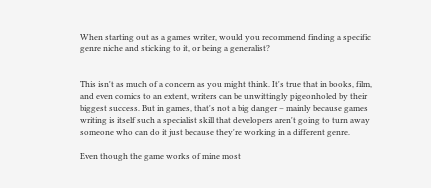When starting out as a games writer, would you recommend finding a specific genre niche and sticking to it, or being a generalist?


This isn't as much of a concern as you might think. It's true that in books, film, and even comics to an extent, writers can be unwittingly pigeonholed by their biggest success. But in games, that's not a big danger – mainly because games writing is itself such a specialist skill that developers aren't going to turn away someone who can do it just because they're working in a different genre.

Even though the game works of mine most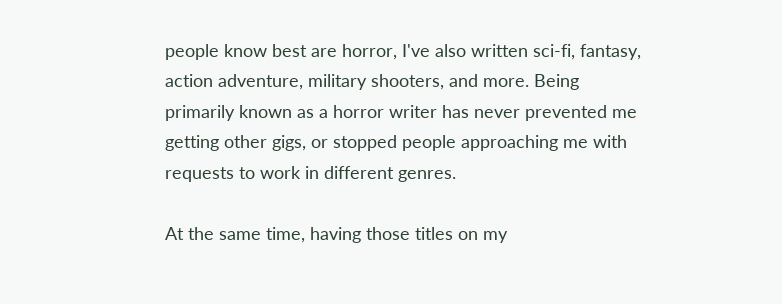people know best are horror, I've also written sci-fi, fantasy, action adventure, military shooters, and more. Being primarily known as a horror writer has never prevented me getting other gigs, or stopped people approaching me with requests to work in different genres.

At the same time, having those titles on my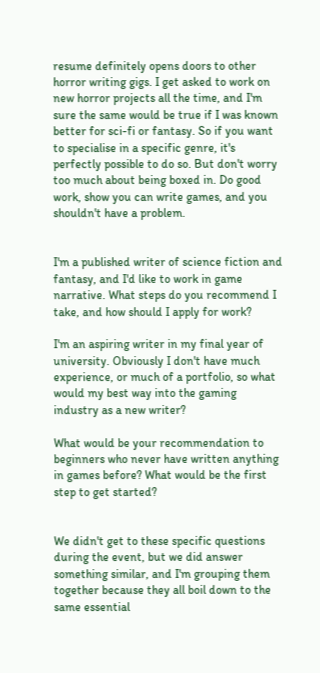resume definitely opens doors to other horror writing gigs. I get asked to work on new horror projects all the time, and I'm sure the same would be true if I was known better for sci-fi or fantasy. So if you want to specialise in a specific genre, it's perfectly possible to do so. But don't worry too much about being boxed in. Do good work, show you can write games, and you shouldn't have a problem.


I'm a published writer of science fiction and fantasy, and I'd like to work in game narrative. What steps do you recommend I take, and how should I apply for work?

I'm an aspiring writer in my final year of university. Obviously I don't have much experience, or much of a portfolio, so what would my best way into the gaming industry as a new writer?

What would be your recommendation to beginners who never have written anything in games before? What would be the first step to get started?


We didn't get to these specific questions during the event, but we did answer something similar, and I'm grouping them together because they all boil down to the same essential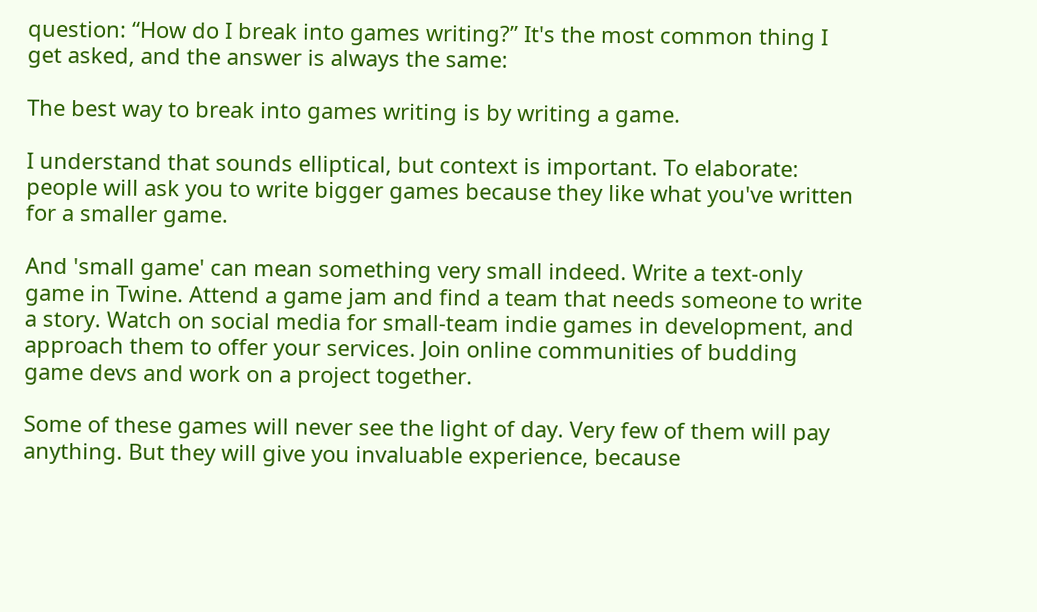question: “How do I break into games writing?” It's the most common thing I get asked, and the answer is always the same:

The best way to break into games writing is by writing a game.

I understand that sounds elliptical, but context is important. To elaborate: people will ask you to write bigger games because they like what you've written for a smaller game.

And 'small game' can mean something very small indeed. Write a text-only game in Twine. Attend a game jam and find a team that needs someone to write a story. Watch on social media for small-team indie games in development, and approach them to offer your services. Join online communities of budding game devs and work on a project together.

Some of these games will never see the light of day. Very few of them will pay anything. But they will give you invaluable experience, because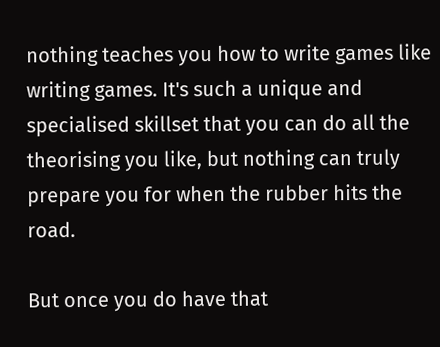nothing teaches you how to write games like writing games. It's such a unique and specialised skillset that you can do all the theorising you like, but nothing can truly prepare you for when the rubber hits the road.

But once you do have that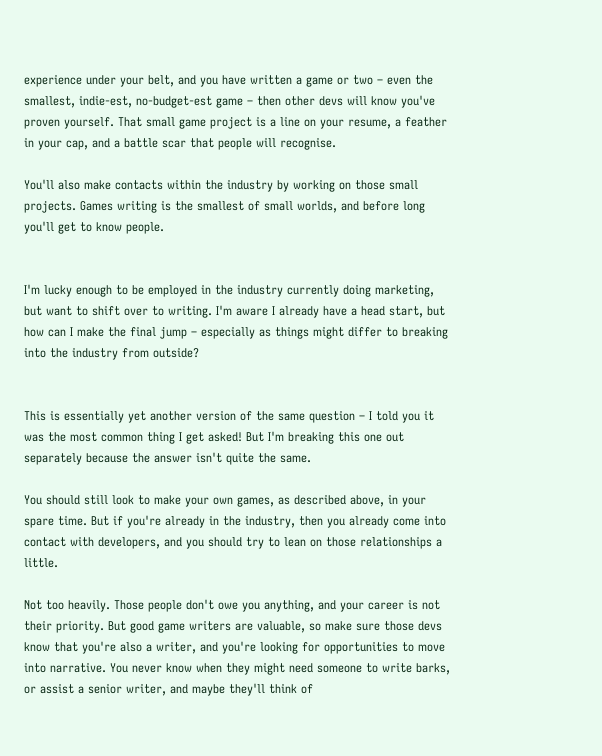experience under your belt, and you have written a game or two – even the smallest, indie-est, no-budget-est game – then other devs will know you've proven yourself. That small game project is a line on your resume, a feather in your cap, and a battle scar that people will recognise.

You'll also make contacts within the industry by working on those small projects. Games writing is the smallest of small worlds, and before long you'll get to know people.


I'm lucky enough to be employed in the industry currently doing marketing, but want to shift over to writing. I'm aware I already have a head start, but how can I make the final jump – especially as things might differ to breaking into the industry from outside?


This is essentially yet another version of the same question – I told you it was the most common thing I get asked! But I'm breaking this one out separately because the answer isn't quite the same.

You should still look to make your own games, as described above, in your spare time. But if you're already in the industry, then you already come into contact with developers, and you should try to lean on those relationships a little.

Not too heavily. Those people don't owe you anything, and your career is not their priority. But good game writers are valuable, so make sure those devs know that you're also a writer, and you're looking for opportunities to move into narrative. You never know when they might need someone to write barks, or assist a senior writer, and maybe they'll think of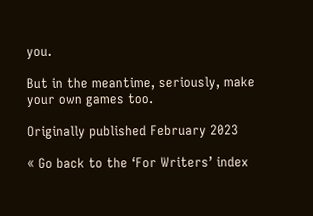you.

But in the meantime, seriously, make your own games too.

Originally published February 2023

« Go back to the ‘For Writers’ index